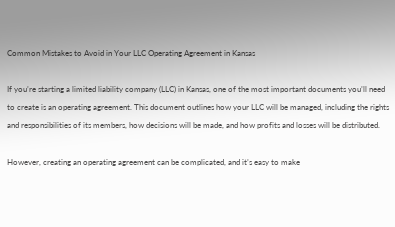Common Mistakes to Avoid in Your LLC Operating Agreement in Kansas

If you’re starting a limited liability company (LLC) in Kansas, one of the most important documents you’ll need to create is an operating agreement. This document outlines how your LLC will be managed, including the rights and responsibilities of its members, how decisions will be made, and how profits and losses will be distributed.

However, creating an operating agreement can be complicated, and it’s easy to make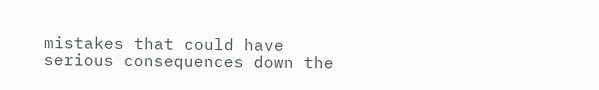mistakes that could have serious consequences down the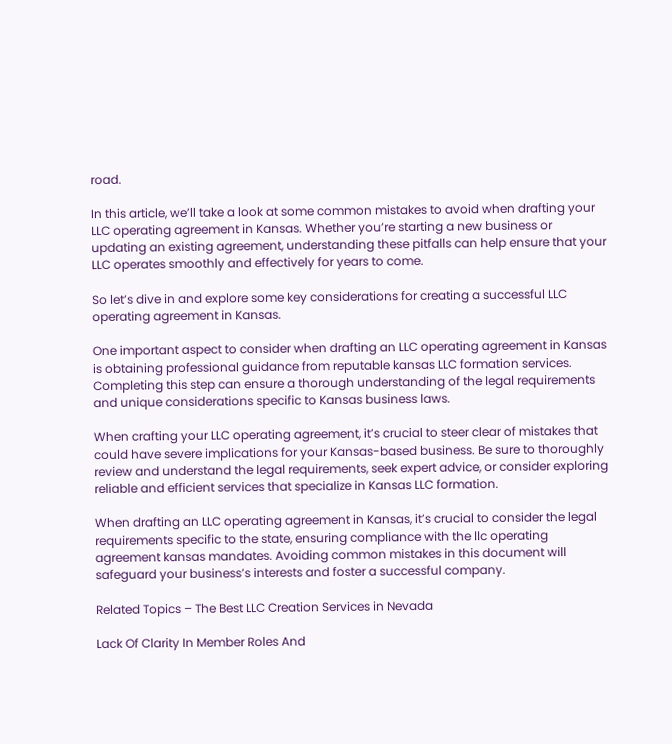road.

In this article, we’ll take a look at some common mistakes to avoid when drafting your LLC operating agreement in Kansas. Whether you’re starting a new business or updating an existing agreement, understanding these pitfalls can help ensure that your LLC operates smoothly and effectively for years to come.

So let’s dive in and explore some key considerations for creating a successful LLC operating agreement in Kansas.

One important aspect to consider when drafting an LLC operating agreement in Kansas is obtaining professional guidance from reputable kansas LLC formation services. Completing this step can ensure a thorough understanding of the legal requirements and unique considerations specific to Kansas business laws.

When crafting your LLC operating agreement, it’s crucial to steer clear of mistakes that could have severe implications for your Kansas-based business. Be sure to thoroughly review and understand the legal requirements, seek expert advice, or consider exploring reliable and efficient services that specialize in Kansas LLC formation.

When drafting an LLC operating agreement in Kansas, it’s crucial to consider the legal requirements specific to the state, ensuring compliance with the llc operating agreement kansas mandates. Avoiding common mistakes in this document will safeguard your business’s interests and foster a successful company.

Related Topics – The Best LLC Creation Services in Nevada

Lack Of Clarity In Member Roles And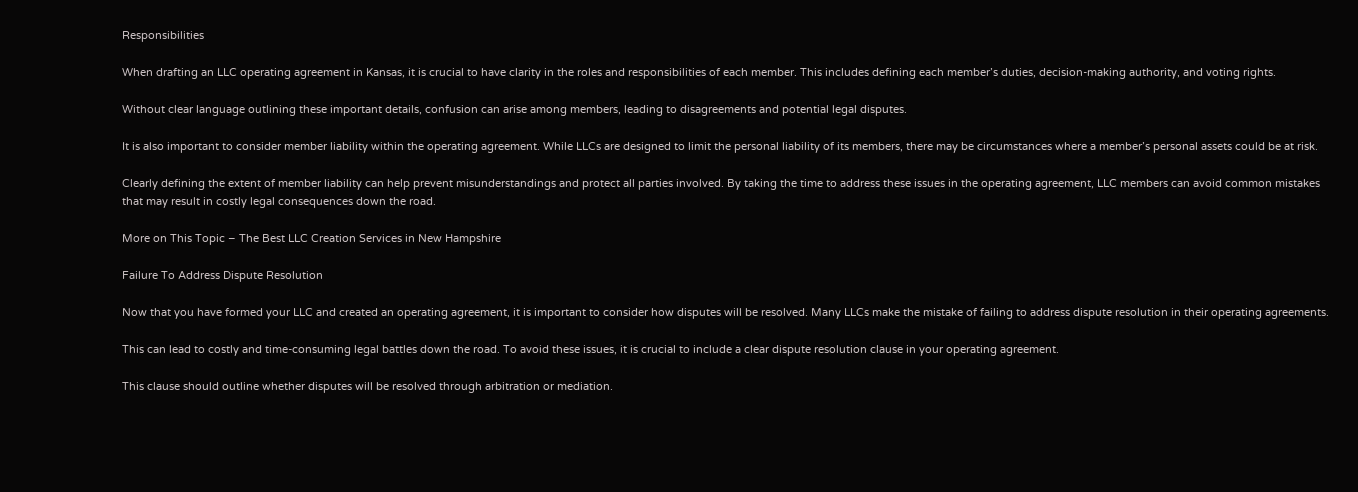Responsibilities

When drafting an LLC operating agreement in Kansas, it is crucial to have clarity in the roles and responsibilities of each member. This includes defining each member’s duties, decision-making authority, and voting rights.

Without clear language outlining these important details, confusion can arise among members, leading to disagreements and potential legal disputes.

It is also important to consider member liability within the operating agreement. While LLCs are designed to limit the personal liability of its members, there may be circumstances where a member’s personal assets could be at risk.

Clearly defining the extent of member liability can help prevent misunderstandings and protect all parties involved. By taking the time to address these issues in the operating agreement, LLC members can avoid common mistakes that may result in costly legal consequences down the road.

More on This Topic – The Best LLC Creation Services in New Hampshire

Failure To Address Dispute Resolution

Now that you have formed your LLC and created an operating agreement, it is important to consider how disputes will be resolved. Many LLCs make the mistake of failing to address dispute resolution in their operating agreements.

This can lead to costly and time-consuming legal battles down the road. To avoid these issues, it is crucial to include a clear dispute resolution clause in your operating agreement.

This clause should outline whether disputes will be resolved through arbitration or mediation.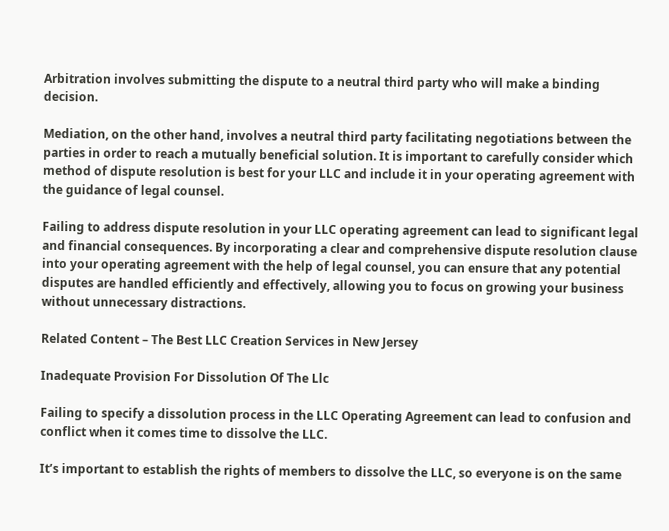Arbitration involves submitting the dispute to a neutral third party who will make a binding decision.

Mediation, on the other hand, involves a neutral third party facilitating negotiations between the parties in order to reach a mutually beneficial solution. It is important to carefully consider which method of dispute resolution is best for your LLC and include it in your operating agreement with the guidance of legal counsel.

Failing to address dispute resolution in your LLC operating agreement can lead to significant legal and financial consequences. By incorporating a clear and comprehensive dispute resolution clause into your operating agreement with the help of legal counsel, you can ensure that any potential disputes are handled efficiently and effectively, allowing you to focus on growing your business without unnecessary distractions.

Related Content – The Best LLC Creation Services in New Jersey

Inadequate Provision For Dissolution Of The Llc

Failing to specify a dissolution process in the LLC Operating Agreement can lead to confusion and conflict when it comes time to dissolve the LLC.

It’s important to establish the rights of members to dissolve the LLC, so everyone is on the same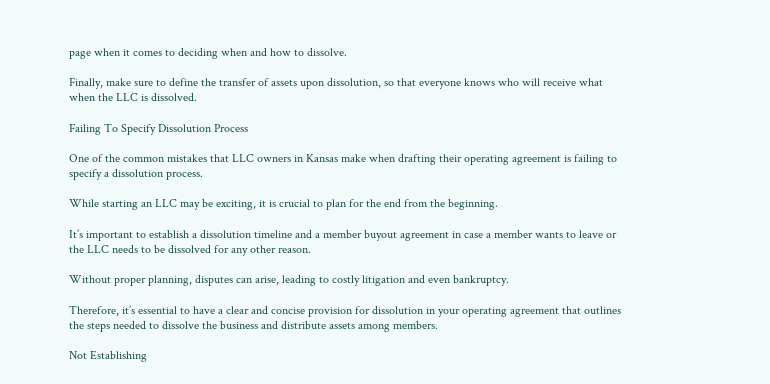page when it comes to deciding when and how to dissolve.

Finally, make sure to define the transfer of assets upon dissolution, so that everyone knows who will receive what when the LLC is dissolved.

Failing To Specify Dissolution Process

One of the common mistakes that LLC owners in Kansas make when drafting their operating agreement is failing to specify a dissolution process.

While starting an LLC may be exciting, it is crucial to plan for the end from the beginning.

It’s important to establish a dissolution timeline and a member buyout agreement in case a member wants to leave or the LLC needs to be dissolved for any other reason.

Without proper planning, disputes can arise, leading to costly litigation and even bankruptcy.

Therefore, it’s essential to have a clear and concise provision for dissolution in your operating agreement that outlines the steps needed to dissolve the business and distribute assets among members.

Not Establishing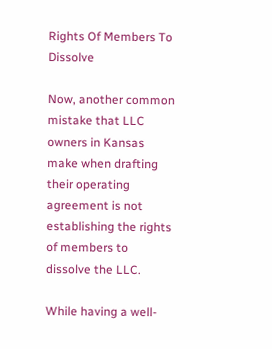Rights Of Members To Dissolve

Now, another common mistake that LLC owners in Kansas make when drafting their operating agreement is not establishing the rights of members to dissolve the LLC.

While having a well-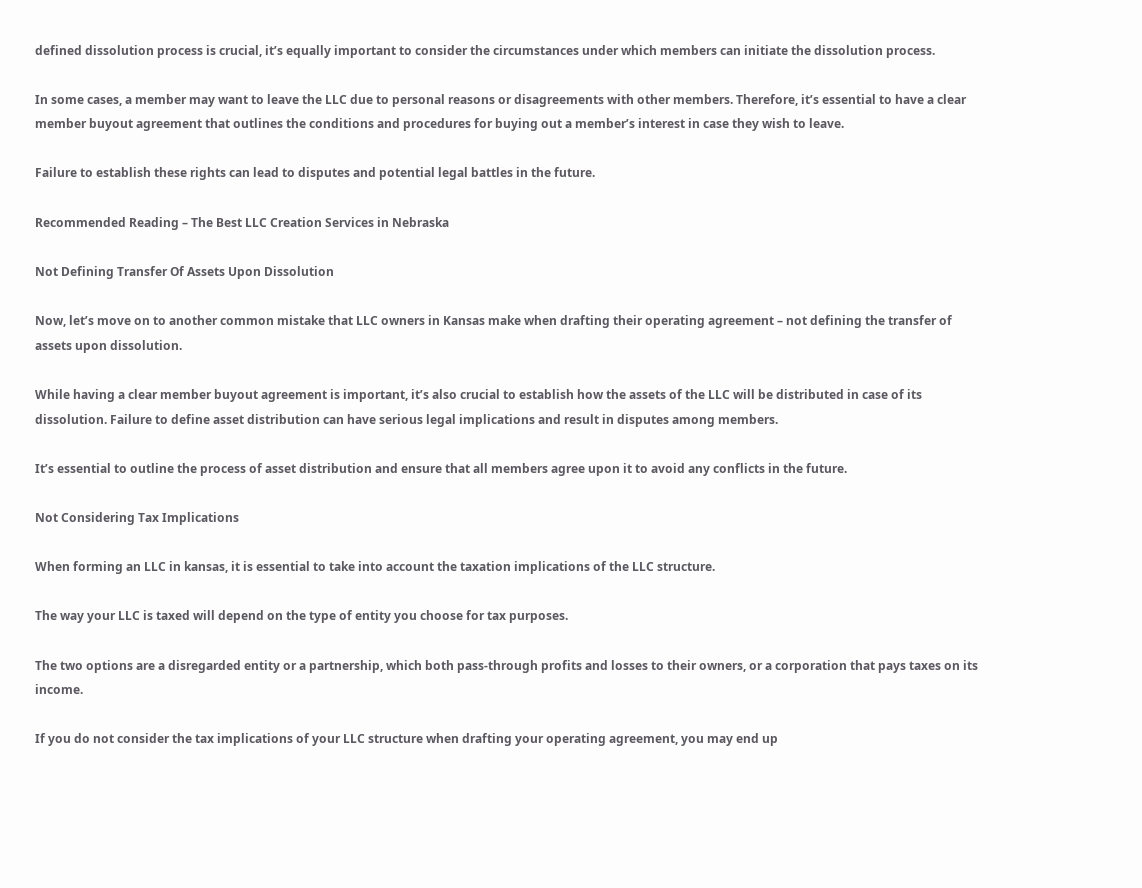defined dissolution process is crucial, it’s equally important to consider the circumstances under which members can initiate the dissolution process.

In some cases, a member may want to leave the LLC due to personal reasons or disagreements with other members. Therefore, it’s essential to have a clear member buyout agreement that outlines the conditions and procedures for buying out a member’s interest in case they wish to leave.

Failure to establish these rights can lead to disputes and potential legal battles in the future.

Recommended Reading – The Best LLC Creation Services in Nebraska

Not Defining Transfer Of Assets Upon Dissolution

Now, let’s move on to another common mistake that LLC owners in Kansas make when drafting their operating agreement – not defining the transfer of assets upon dissolution.

While having a clear member buyout agreement is important, it’s also crucial to establish how the assets of the LLC will be distributed in case of its dissolution. Failure to define asset distribution can have serious legal implications and result in disputes among members.

It’s essential to outline the process of asset distribution and ensure that all members agree upon it to avoid any conflicts in the future.

Not Considering Tax Implications

When forming an LLC in kansas, it is essential to take into account the taxation implications of the LLC structure.

The way your LLC is taxed will depend on the type of entity you choose for tax purposes.

The two options are a disregarded entity or a partnership, which both pass-through profits and losses to their owners, or a corporation that pays taxes on its income.

If you do not consider the tax implications of your LLC structure when drafting your operating agreement, you may end up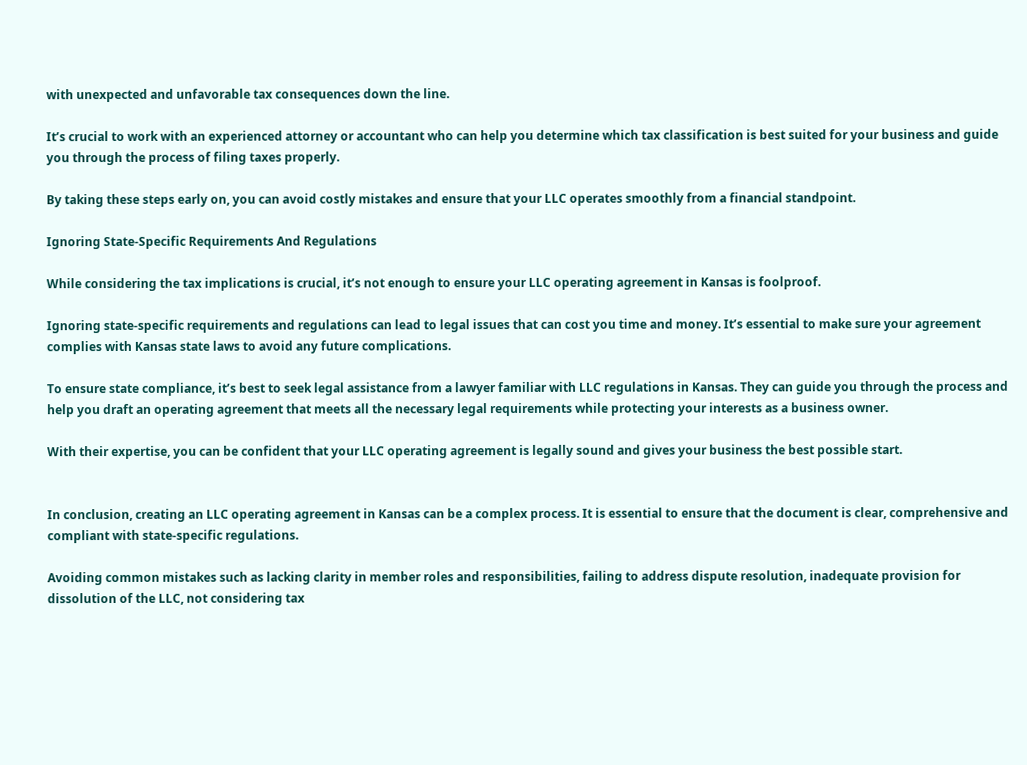with unexpected and unfavorable tax consequences down the line.

It’s crucial to work with an experienced attorney or accountant who can help you determine which tax classification is best suited for your business and guide you through the process of filing taxes properly.

By taking these steps early on, you can avoid costly mistakes and ensure that your LLC operates smoothly from a financial standpoint.

Ignoring State-Specific Requirements And Regulations

While considering the tax implications is crucial, it’s not enough to ensure your LLC operating agreement in Kansas is foolproof.

Ignoring state-specific requirements and regulations can lead to legal issues that can cost you time and money. It’s essential to make sure your agreement complies with Kansas state laws to avoid any future complications.

To ensure state compliance, it’s best to seek legal assistance from a lawyer familiar with LLC regulations in Kansas. They can guide you through the process and help you draft an operating agreement that meets all the necessary legal requirements while protecting your interests as a business owner.

With their expertise, you can be confident that your LLC operating agreement is legally sound and gives your business the best possible start.


In conclusion, creating an LLC operating agreement in Kansas can be a complex process. It is essential to ensure that the document is clear, comprehensive and compliant with state-specific regulations.

Avoiding common mistakes such as lacking clarity in member roles and responsibilities, failing to address dispute resolution, inadequate provision for dissolution of the LLC, not considering tax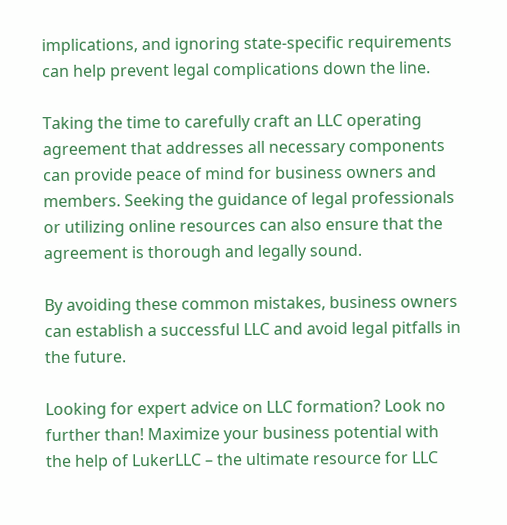implications, and ignoring state-specific requirements can help prevent legal complications down the line.

Taking the time to carefully craft an LLC operating agreement that addresses all necessary components can provide peace of mind for business owners and members. Seeking the guidance of legal professionals or utilizing online resources can also ensure that the agreement is thorough and legally sound.

By avoiding these common mistakes, business owners can establish a successful LLC and avoid legal pitfalls in the future.

Looking for expert advice on LLC formation? Look no further than! Maximize your business potential with the help of LukerLLC – the ultimate resource for LLC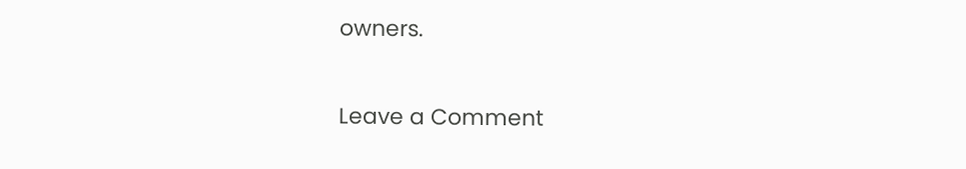owners.

Leave a Comment